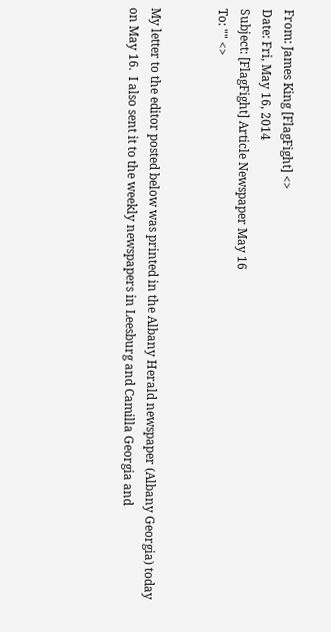From: James King [FlagFight] <>
Date: Fri, May 16, 2014
Subject: [FlagFight] Article Newspaper May 16
To: "" <>


My letter to the editor posted below was printed in the Albany Herald newspaper (Albany Georgia) today on May 16.  I also sent it to the weekly newspapers in Leesburg and Camilla Georgia and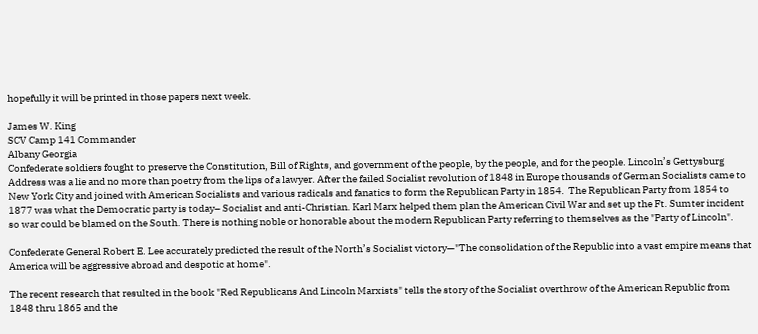hopefully it will be printed in those papers next week.

James W. King
SCV Camp 141 Commander
Albany Georgia
Confederate soldiers fought to preserve the Constitution, Bill of Rights, and government of the people, by the people, and for the people. Lincoln’s Gettysburg Address was a lie and no more than poetry from the lips of a lawyer. After the failed Socialist revolution of 1848 in Europe thousands of German Socialists came to New York City and joined with American Socialists and various radicals and fanatics to form the Republican Party in 1854.  The Republican Party from 1854 to 1877 was what the Democratic party is today– Socialist and anti-Christian. Karl Marx helped them plan the American Civil War and set up the Ft. Sumter incident so war could be blamed on the South. There is nothing noble or honorable about the modern Republican Party referring to themselves as the "Party of Lincoln".

Confederate General Robert E. Lee accurately predicted the result of the North’s Socialist victory—"The consolidation of the Republic into a vast empire means that America will be aggressive abroad and despotic at home".

The recent research that resulted in the book "Red Republicans And Lincoln Marxists" tells the story of the Socialist overthrow of the American Republic from 1848 thru 1865 and the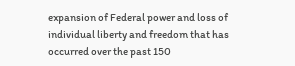expansion of Federal power and loss of individual liberty and freedom that has occurred over the past 150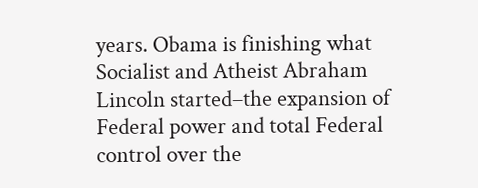years. Obama is finishing what Socialist and Atheist Abraham Lincoln started–the expansion of Federal power and total Federal control over the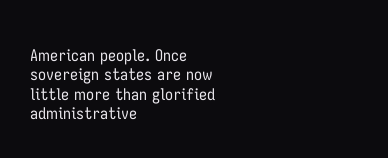American people. Once sovereign states are now little more than glorified administrative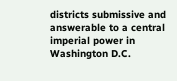districts submissive and answerable to a central imperial power in Washington D.C.